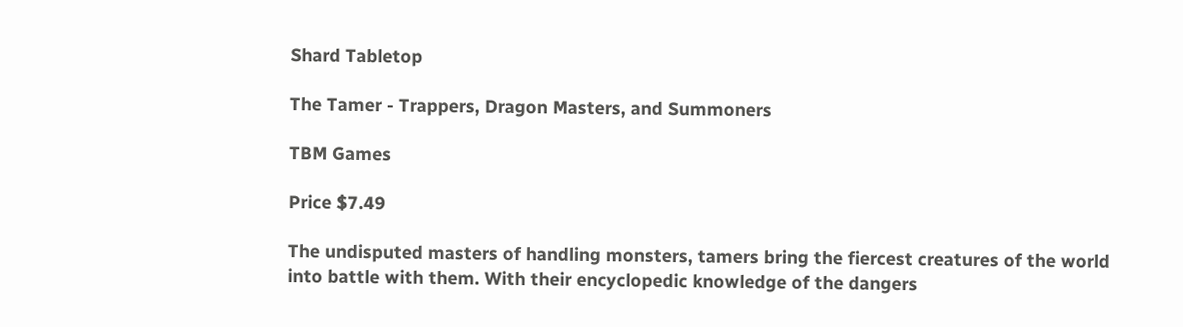Shard Tabletop

The Tamer - Trappers, Dragon Masters, and Summoners

TBM Games

Price $7.49

The undisputed masters of handling monsters, tamers bring the fiercest creatures of the world into battle with them. With their encyclopedic knowledge of the dangers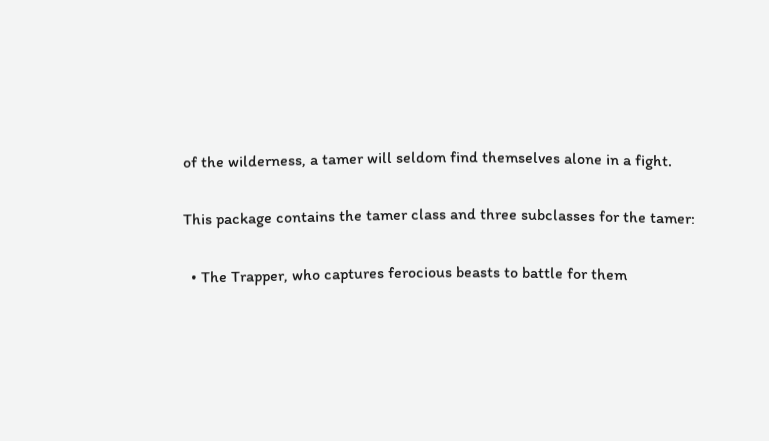of the wilderness, a tamer will seldom find themselves alone in a fight.

This package contains the tamer class and three subclasses for the tamer:

  • The Trapper, who captures ferocious beasts to battle for them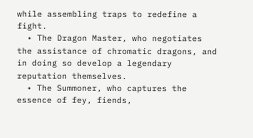while assembling traps to redefine a fight.
  • The Dragon Master, who negotiates the assistance of chromatic dragons, and in doing so develop a legendary reputation themselves.
  • The Summoner, who captures the essence of fey, fiends,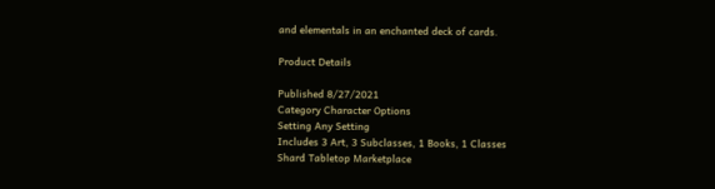and elementals in an enchanted deck of cards.

Product Details

Published 8/27/2021
Category Character Options
Setting Any Setting
Includes 3 Art, 3 Subclasses, 1 Books, 1 Classes
Shard Tabletop Marketplace